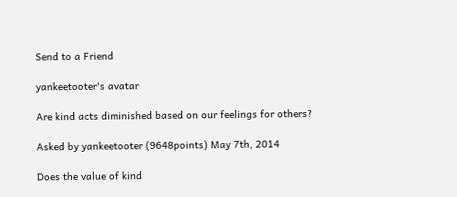Send to a Friend

yankeetooter's avatar

Are kind acts diminished based on our feelings for others?

Asked by yankeetooter (9648points) May 7th, 2014

Does the value of kind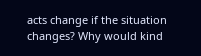acts change if the situation changes? Why would kind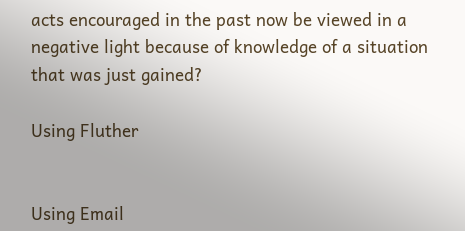acts encouraged in the past now be viewed in a negative light because of knowledge of a situation that was just gained?

Using Fluther


Using Email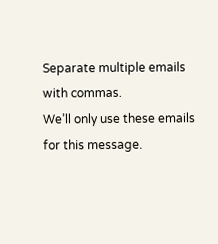Separate multiple emails with commas.
We’ll only use these emails for this message.